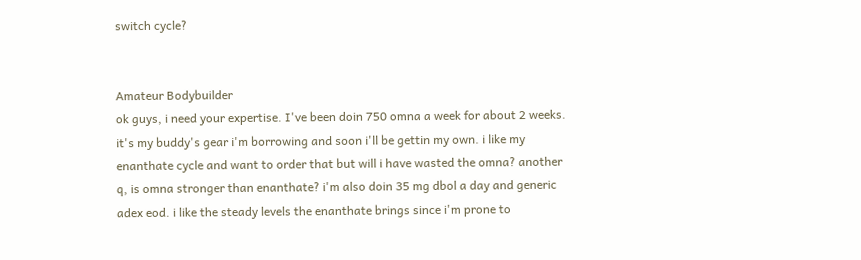switch cycle?


Amateur Bodybuilder
ok guys, i need your expertise. I've been doin 750 omna a week for about 2 weeks. it's my buddy's gear i'm borrowing and soon i'll be gettin my own. i like my enanthate cycle and want to order that but will i have wasted the omna? another q, is omna stronger than enanthate? i'm also doin 35 mg dbol a day and generic adex eod. i like the steady levels the enanthate brings since i'm prone to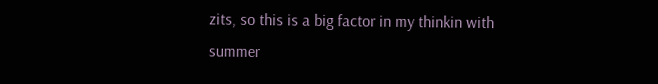zits, so this is a big factor in my thinkin with summer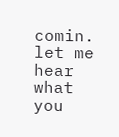comin. let me hear what you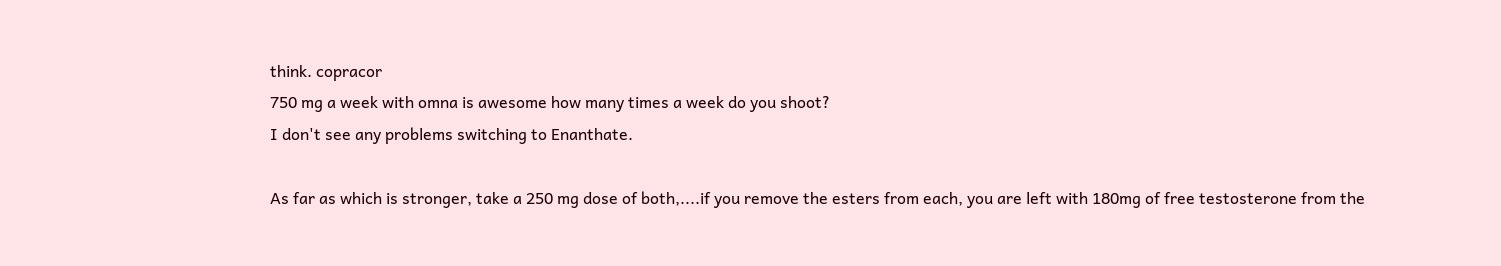think. copracor
750 mg a week with omna is awesome how many times a week do you shoot?
I don't see any problems switching to Enanthate.

As far as which is stronger, take a 250 mg dose of both,....if you remove the esters from each, you are left with 180mg of free testosterone from the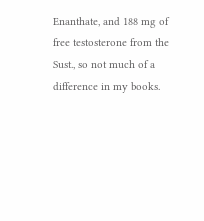Enanthate, and 188 mg of free testosterone from the Sust., so not much of a difference in my books.